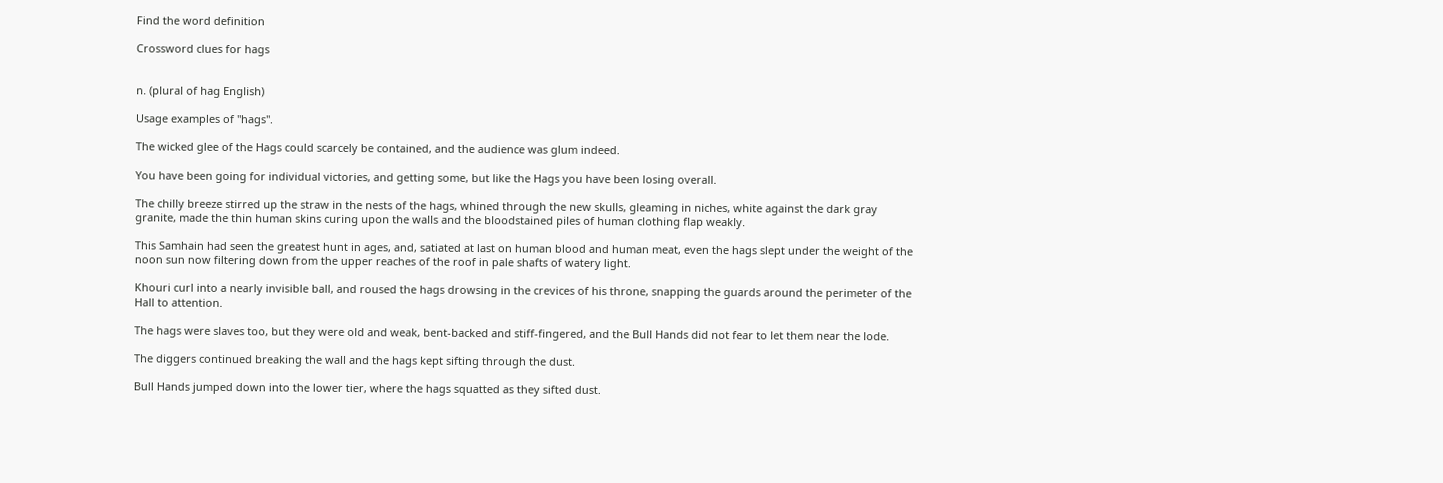Find the word definition

Crossword clues for hags


n. (plural of hag English)

Usage examples of "hags".

The wicked glee of the Hags could scarcely be contained, and the audience was glum indeed.

You have been going for individual victories, and getting some, but like the Hags you have been losing overall.

The chilly breeze stirred up the straw in the nests of the hags, whined through the new skulls, gleaming in niches, white against the dark gray granite, made the thin human skins curing upon the walls and the bloodstained piles of human clothing flap weakly.

This Samhain had seen the greatest hunt in ages, and, satiated at last on human blood and human meat, even the hags slept under the weight of the noon sun now filtering down from the upper reaches of the roof in pale shafts of watery light.

Khouri curl into a nearly invisible ball, and roused the hags drowsing in the crevices of his throne, snapping the guards around the perimeter of the Hall to attention.

The hags were slaves too, but they were old and weak, bent-backed and stiff-fingered, and the Bull Hands did not fear to let them near the lode.

The diggers continued breaking the wall and the hags kept sifting through the dust.

Bull Hands jumped down into the lower tier, where the hags squatted as they sifted dust.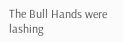The Bull Hands were lashing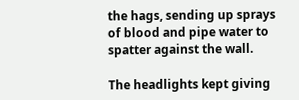the hags, sending up sprays of blood and pipe water to spatter against the wall.

The headlights kept giving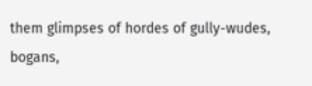them glimpses of hordes of gully-wudes, bogans,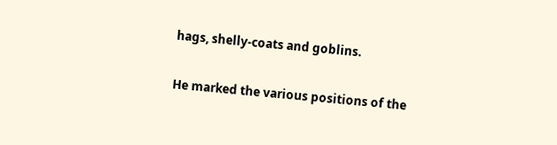hags, shelly-coats and goblins.

He marked the various positions of the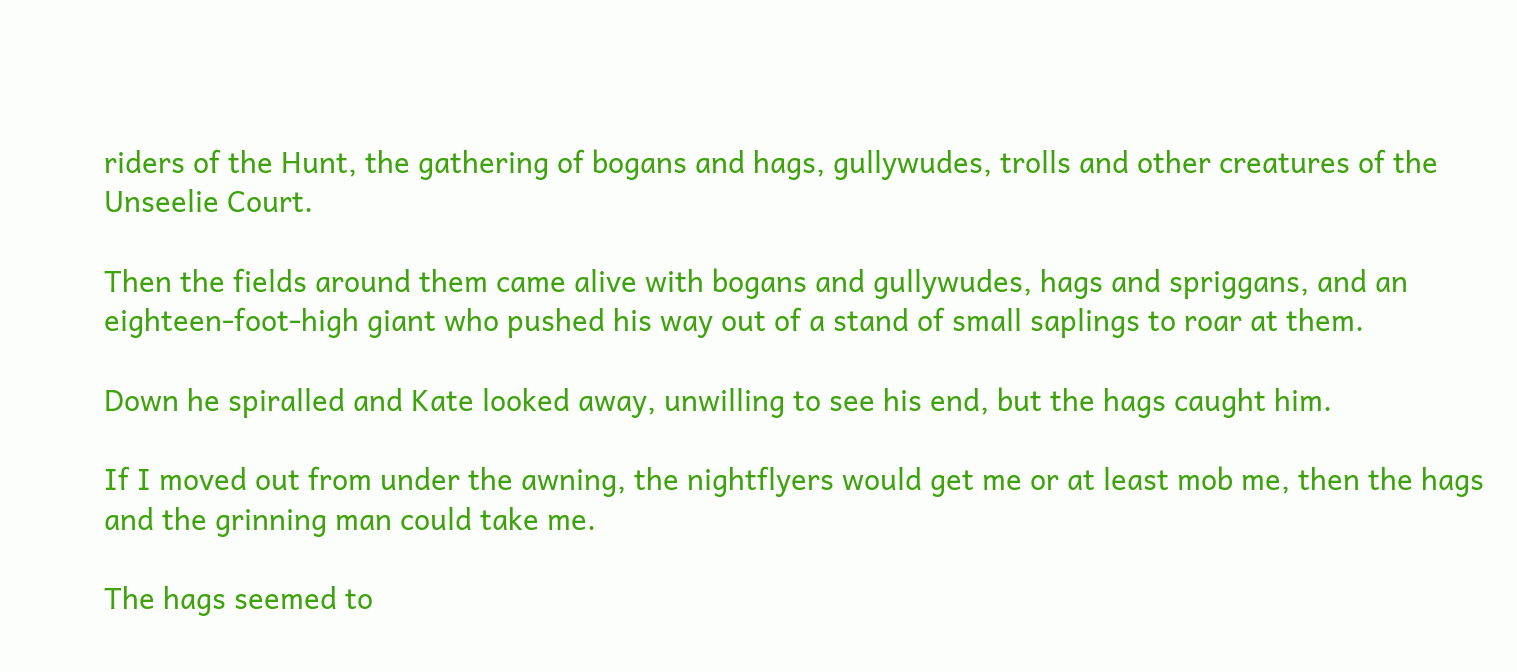riders of the Hunt, the gathering of bogans and hags, gullywudes, trolls and other creatures of the Unseelie Court.

Then the fields around them came alive with bogans and gullywudes, hags and spriggans, and an eighteen-foot-high giant who pushed his way out of a stand of small saplings to roar at them.

Down he spiralled and Kate looked away, unwilling to see his end, but the hags caught him.

If I moved out from under the awning, the nightflyers would get me or at least mob me, then the hags and the grinning man could take me.

The hags seemed to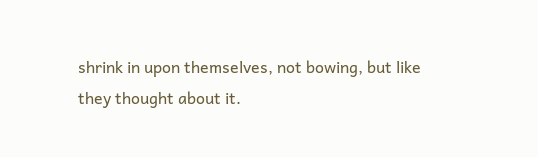shrink in upon themselves, not bowing, but like they thought about it.